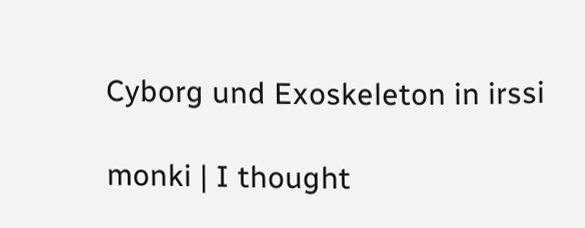Cyborg und Exoskeleton in irssi

monki | I thought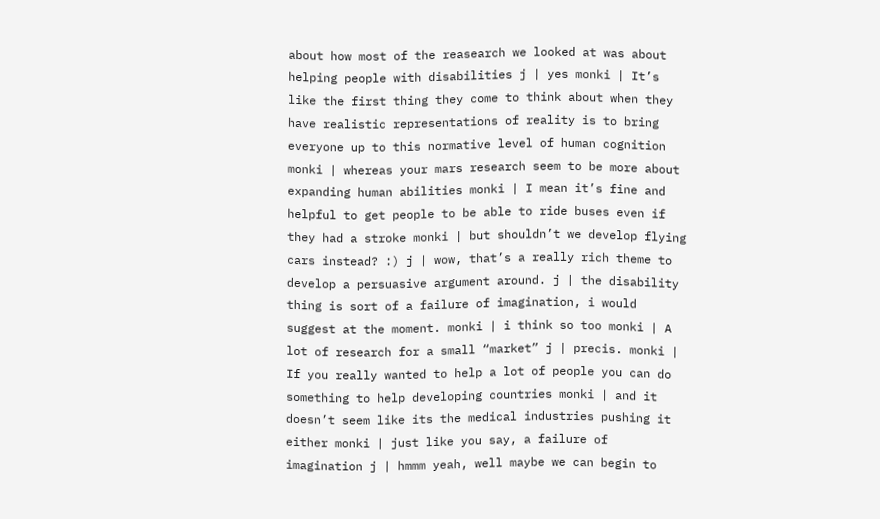about how most of the reasearch we looked at was about helping people with disabilities j | yes monki | It’s like the first thing they come to think about when they have realistic representations of reality is to bring everyone up to this normative level of human cognition monki | whereas your mars research seem to be more about expanding human abilities monki | I mean it’s fine and helpful to get people to be able to ride buses even if they had a stroke monki | but shouldn’t we develop flying cars instead? :) j | wow, that’s a really rich theme to develop a persuasive argument around. j | the disability thing is sort of a failure of imagination, i would suggest at the moment. monki | i think so too monki | A lot of research for a small “market” j | precis. monki | If you really wanted to help a lot of people you can do something to help developing countries monki | and it doesn’t seem like its the medical industries pushing it either monki | just like you say, a failure of imagination j | hmmm yeah, well maybe we can begin to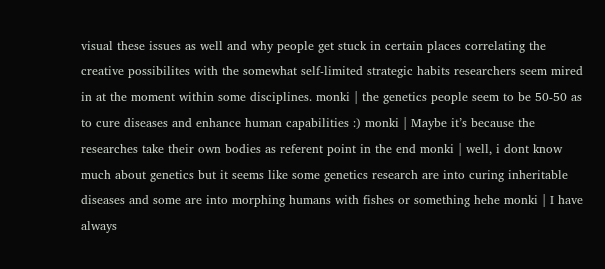visual these issues as well and why people get stuck in certain places correlating the creative possibilites with the somewhat self-limited strategic habits researchers seem mired in at the moment within some disciplines. monki | the genetics people seem to be 50-50 as to cure diseases and enhance human capabilities :) monki | Maybe it’s because the researches take their own bodies as referent point in the end monki | well, i dont know much about genetics but it seems like some genetics research are into curing inheritable diseases and some are into morphing humans with fishes or something hehe monki | I have always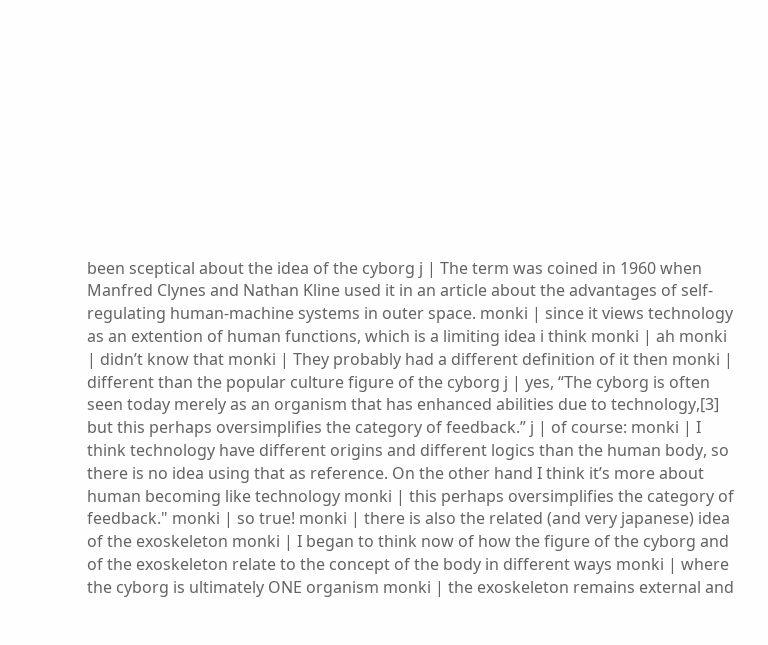been sceptical about the idea of the cyborg j | The term was coined in 1960 when Manfred Clynes and Nathan Kline used it in an article about the advantages of self-regulating human-machine systems in outer space. monki | since it views technology as an extention of human functions, which is a limiting idea i think monki | ah monki | didn’t know that monki | They probably had a different definition of it then monki | different than the popular culture figure of the cyborg j | yes, “The cyborg is often seen today merely as an organism that has enhanced abilities due to technology,[3] but this perhaps oversimplifies the category of feedback.” j | of course: monki | I think technology have different origins and different logics than the human body, so there is no idea using that as reference. On the other hand I think it’s more about human becoming like technology monki | this perhaps oversimplifies the category of feedback." monki | so true! monki | there is also the related (and very japanese) idea of the exoskeleton monki | I began to think now of how the figure of the cyborg and of the exoskeleton relate to the concept of the body in different ways monki | where the cyborg is ultimately ONE organism monki | the exoskeleton remains external and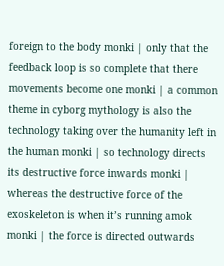foreign to the body monki | only that the feedback loop is so complete that there movements become one monki | a common theme in cyborg mythology is also the technology taking over the humanity left in the human monki | so technology directs its destructive force inwards monki | whereas the destructive force of the exoskeleton is when it’s running amok monki | the force is directed outwards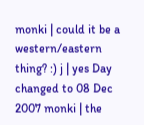monki | could it be a western/eastern thing? :) j | yes Day changed to 08 Dec 2007 monki | the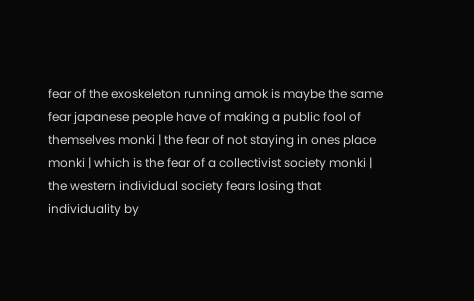fear of the exoskeleton running amok is maybe the same fear japanese people have of making a public fool of themselves monki | the fear of not staying in ones place monki | which is the fear of a collectivist society monki | the western individual society fears losing that individuality by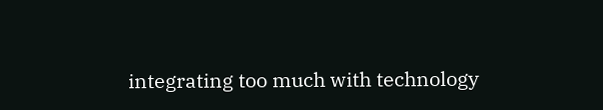integrating too much with technology